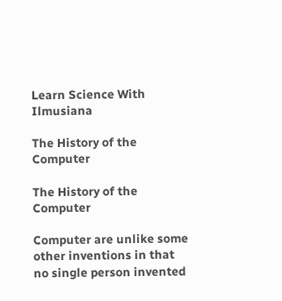Learn Science With Ilmusiana

The History of the Computer

The History of the Computer

Computer are unlike some other inventions in that no single person invented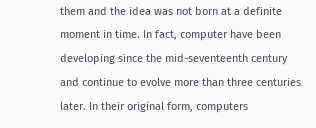them and the idea was not born at a definite moment in time. In fact, computer have been developing since the mid-seventeenth century and continue to evolve more than three centuries later. In their original form, computers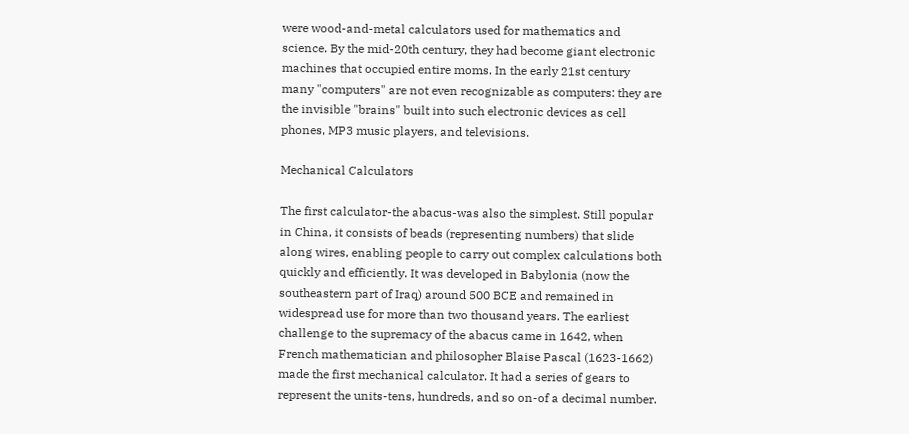were wood-and-metal calculators used for mathematics and science. By the mid-20th century, they had become giant electronic machines that occupied entire moms. In the early 21st century many "computers" are not even recognizable as computers: they are the invisible "brains" built into such electronic devices as cell phones, MP3 music players, and televisions.

Mechanical Calculators

The first calculator-the abacus-was also the simplest. Still popular in China, it consists of beads (representing numbers) that slide along wires, enabling people to carry out complex calculations both quickly and efficiently. It was developed in Babylonia (now the southeastern part of Iraq) around 500 BCE and remained in widespread use for more than two thousand years. The earliest challenge to the supremacy of the abacus came in 1642, when French mathematician and philosopher Blaise Pascal (1623-1662) made the first mechanical calculator. It had a series of gears to represent the units-tens, hundreds, and so on-of a decimal number.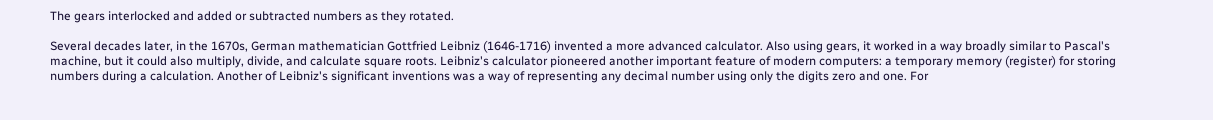The gears interlocked and added or subtracted numbers as they rotated.

Several decades later, in the 1670s, German mathematician Gottfried Leibniz (1646-1716) invented a more advanced calculator. Also using gears, it worked in a way broadly similar to Pascal's machine, but it could also multiply, divide, and calculate square roots. Leibniz's calculator pioneered another important feature of modern computers: a temporary memory (register) for storing numbers during a calculation. Another of Leibniz's significant inventions was a way of representing any decimal number using only the digits zero and one. For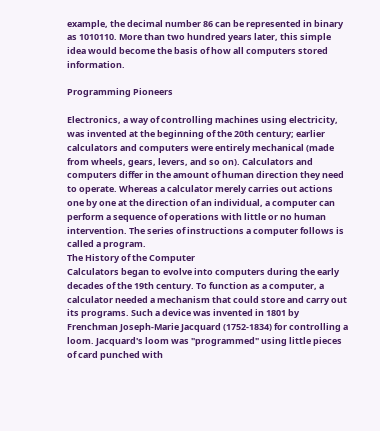example, the decimal number 86 can be represented in binary as 1010110. More than two hundred years later, this simple idea would become the basis of how all computers stored information.

Programming Pioneers

Electronics, a way of controlling machines using electricity, was invented at the beginning of the 20th century; earlier calculators and computers were entirely mechanical (made from wheels, gears, levers, and so on). Calculators and computers differ in the amount of human direction they need to operate. Whereas a calculator merely carries out actions one by one at the direction of an individual, a computer can perform a sequence of operations with little or no human intervention. The series of instructions a computer follows is called a program.
The History of the Computer
Calculators began to evolve into computers during the early decades of the 19th century. To function as a computer, a calculator needed a mechanism that could store and carry out its programs. Such a device was invented in 1801 by Frenchman Joseph-Marie Jacquard (1752-1834) for controlling a loom. Jacquard's loom was "programmed" using little pieces of card punched with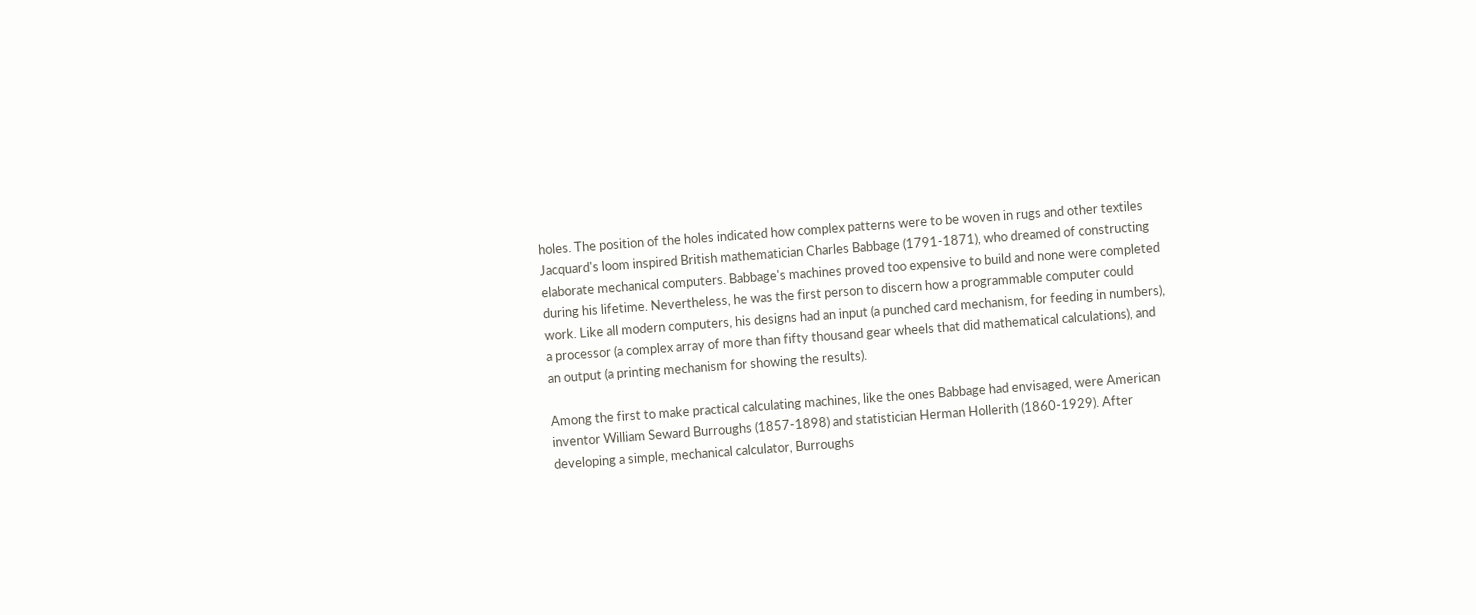holes. The position of the holes indicated how complex patterns were to be woven in rugs and other textiles Jacquard's loom inspired British mathematician Charles Babbage (1791-1871), who dreamed of constructing elaborate mechanical computers. Babbage's machines proved too expensive to build and none were completed during his lifetime. Nevertheless, he was the first person to discern how a programmable computer could work. Like all modern computers, his designs had an input (a punched card mechanism, for feeding in numbers), a processor (a complex array of more than fifty thousand gear wheels that did mathematical calculations), and an output (a printing mechanism for showing the results).

Among the first to make practical calculating machines, like the ones Babbage had envisaged, were American inventor William Seward Burroughs (1857-1898) and statistician Herman Hollerith (1860-1929). After developing a simple, mechanical calculator, Burroughs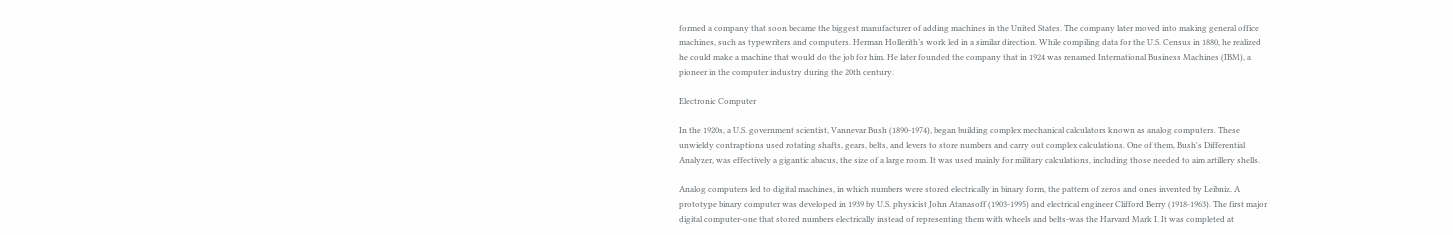formed a company that soon became the biggest manufacturer of adding machines in the United States. The company later moved into making general office machines, such as typewriters and computers. Herman Hollerith’s work led in a similar direction. While compiling data for the U.S. Census in 1880, he realized he could make a machine that would do the job for him. He later founded the company that in 1924 was renamed International Business Machines (IBM), a pioneer in the computer industry during the 20th century.

Electronic Computer

In the 1920s, a U.S. government scientist, Vannevar Bush (1890-1974), began building complex mechanical calculators known as analog computers. These unwieldy contraptions used rotating shafts, gears, belts, and levers to store numbers and carry out complex calculations. One of them, Bush's Differential Analyzer, was effectively a gigantic abacus, the size of a large room. It was used mainly for military calculations, including those needed to aim artillery shells.

Analog computers led to digital machines, in which numbers were stored electrically in binary form, the pattern of zeros and ones invented by Leibniz. A prototype binary computer was developed in 1939 by U.S. physicist John Atanasoff (1903-1995) and electrical engineer Clifford Berry (1918-1963). The first major digital computer-one that stored numbers electrically instead of representing them with wheels and belts-was the Harvard Mark I. It was completed at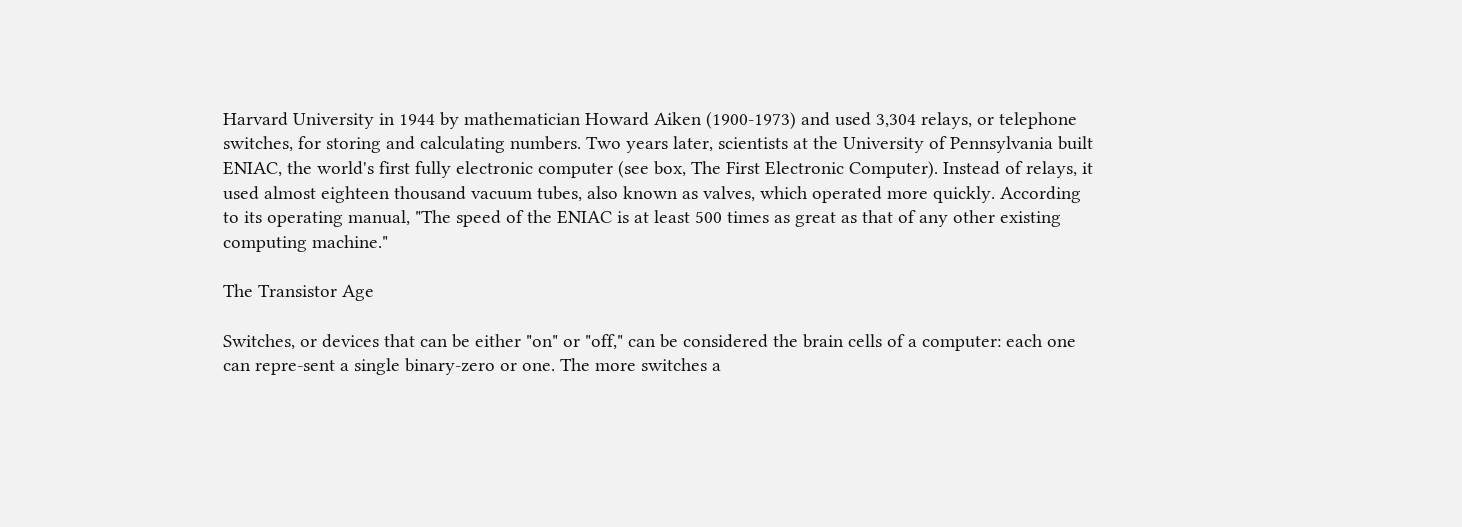Harvard University in 1944 by mathematician Howard Aiken (1900-1973) and used 3,304 relays, or telephone switches, for storing and calculating numbers. Two years later, scientists at the University of Pennsylvania built ENIAC, the world's first fully electronic computer (see box, The First Electronic Computer). Instead of relays, it used almost eighteen thousand vacuum tubes, also known as valves, which operated more quickly. According to its operating manual, "The speed of the ENIAC is at least 500 times as great as that of any other existing computing machine."

The Transistor Age

Switches, or devices that can be either "on" or "off," can be considered the brain cells of a computer: each one can repre-sent a single binary-zero or one. The more switches a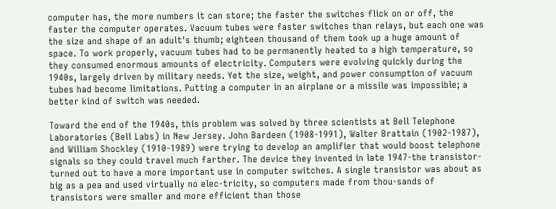computer has, the more numbers it can store; the faster the switches flick on or off, the faster the computer operates. Vacuum tubes were faster switches than relays, but each one was the size and shape of an adult's thumb; eighteen thousand of them took up a huge amount of space. To work properly, vacuum tubes had to be permanently heated to a high temperature, so they consumed enormous amounts of electricity. Computers were evolving quickly during the 1940s, largely driven by military needs. Yet the size, weight, and power consumption of vacuum tubes had become limitations. Putting a computer in an airplane or a missile was impossible; a better kind of switch was needed.

Toward the end of the 1940s, this problem was solved by three scientists at Bell Telephone Laboratories (Bell Labs) in New Jersey. John Bardeen (1908-1991), Walter Brattain (1902-1987), and William Shockley (1910-1989) were trying to develop an amplifier that would boost telephone signals so they could travel much farther. The device they invented in late 1947-the transistor-turned out to have a more important use in computer switches. A single transistor was about as big as a pea and used virtually no elec-tricity, so computers made from thou-sands of transistors were smaller and more efficient than those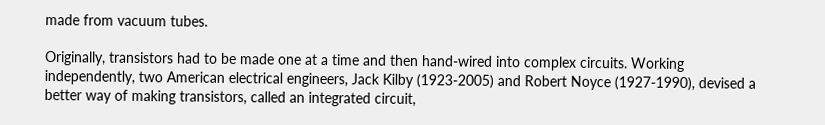made from vacuum tubes.

Originally, transistors had to be made one at a time and then hand-wired into complex circuits. Working independently, two American electrical engineers, Jack Kilby (1923-2005) and Robert Noyce (1927-1990), devised a better way of making transistors, called an integrated circuit,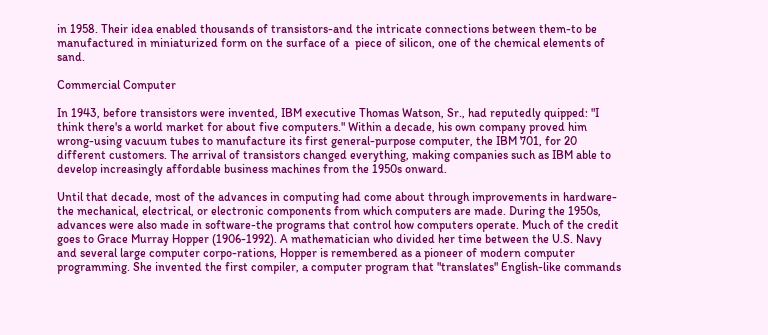in 1958. Their idea enabled thousands of transistors-and the intricate connections between them-to be manufactured in miniaturized form on the surface of a  piece of silicon, one of the chemical elements of sand.

Commercial Computer

In 1943, before transistors were invented, IBM executive Thomas Watson, Sr., had reputedly quipped: "I think there's a world market for about five computers." Within a decade, his own company proved him wrong-using vacuum tubes to manufacture its first general-purpose computer, the IBM 701, for 20 different customers. The arrival of transistors changed everything, making companies such as IBM able to develop increasingly affordable business machines from the 1950s onward.

Until that decade, most of the advances in computing had come about through improvements in hardware-the mechanical, electrical, or electronic components from which computers are made. During the 1950s, advances were also made in software-the programs that control how computers operate. Much of the credit goes to Grace Murray Hopper (1906-1992). A mathematician who divided her time between the U.S. Navy and several large computer corpo-rations, Hopper is remembered as a pioneer of modern computer programming. She invented the first compiler, a computer program that "translates" English-like commands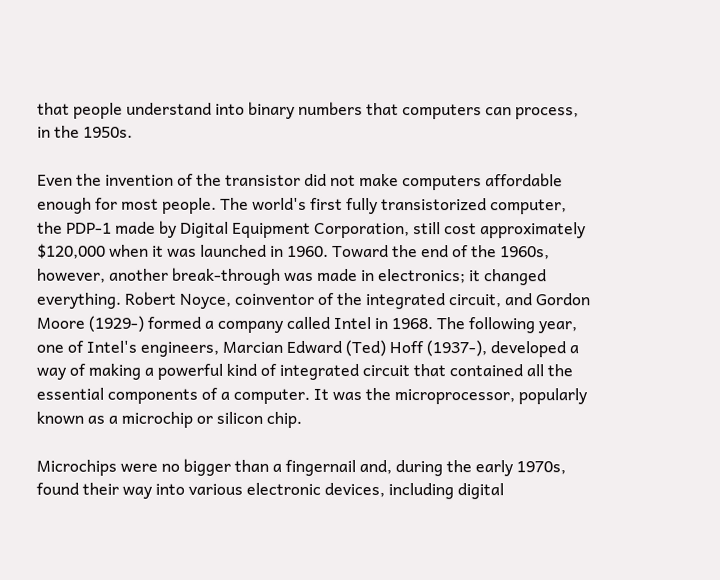that people understand into binary numbers that computers can process, in the 1950s.

Even the invention of the transistor did not make computers affordable enough for most people. The world's first fully transistorized computer, the PDP-1 made by Digital Equipment Corporation, still cost approximately $120,000 when it was launched in 1960. Toward the end of the 1960s, however, another break-through was made in electronics; it changed everything. Robert Noyce, coinventor of the integrated circuit, and Gordon Moore (1929-) formed a company called Intel in 1968. The following year, one of Intel's engineers, Marcian Edward (Ted) Hoff (1937-), developed a way of making a powerful kind of integrated circuit that contained all the essential components of a computer. It was the microprocessor, popularly known as a microchip or silicon chip.

Microchips were no bigger than a fingernail and, during the early 1970s, found their way into various electronic devices, including digital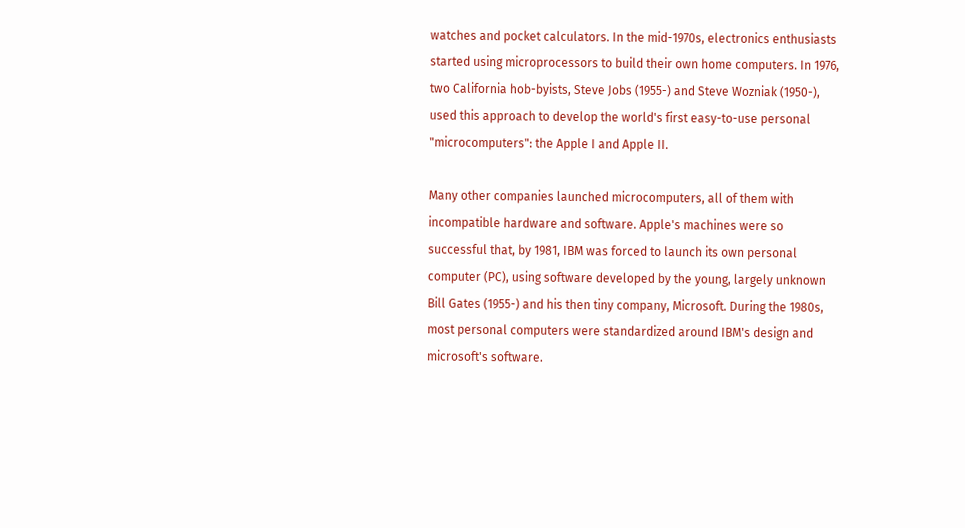watches and pocket calculators. In the mid-1970s, electronics enthusiasts started using microprocessors to build their own home computers. In 1976, two California hob-byists, Steve Jobs (1955-) and Steve Wozniak (1950-), used this approach to develop the world's first easy-to-use personal "microcomputers": the Apple I and Apple II.

Many other companies launched microcomputers, all of them with incompatible hardware and software. Apple's machines were so successful that, by 1981, IBM was forced to launch its own personal computer (PC), using software developed by the young, largely unknown Bill Gates (1955-) and his then tiny company, Microsoft. During the 1980s, most personal computers were standardized around IBM's design and microsoft's software.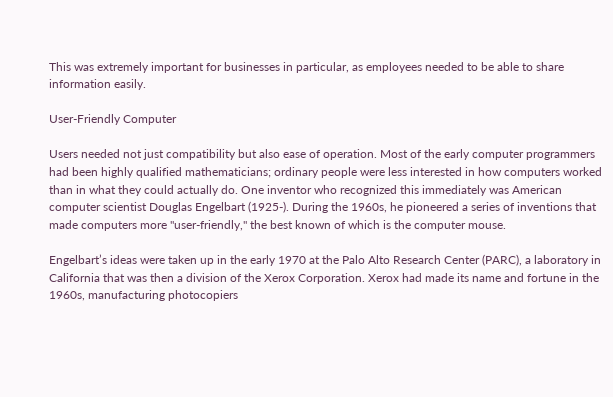This was extremely important for businesses in particular, as employees needed to be able to share information easily.

User-Friendly Computer

Users needed not just compatibility but also ease of operation. Most of the early computer programmers had been highly qualified mathematicians; ordinary people were less interested in how computers worked than in what they could actually do. One inventor who recognized this immediately was American computer scientist Douglas Engelbart (1925-). During the 1960s, he pioneered a series of inventions that made computers more "user-friendly," the best known of which is the computer mouse.

Engelbart’s ideas were taken up in the early 1970 at the Palo Alto Research Center (PARC), a laboratory in California that was then a division of the Xerox Corporation. Xerox had made its name and fortune in the 1960s, manufacturing photocopiers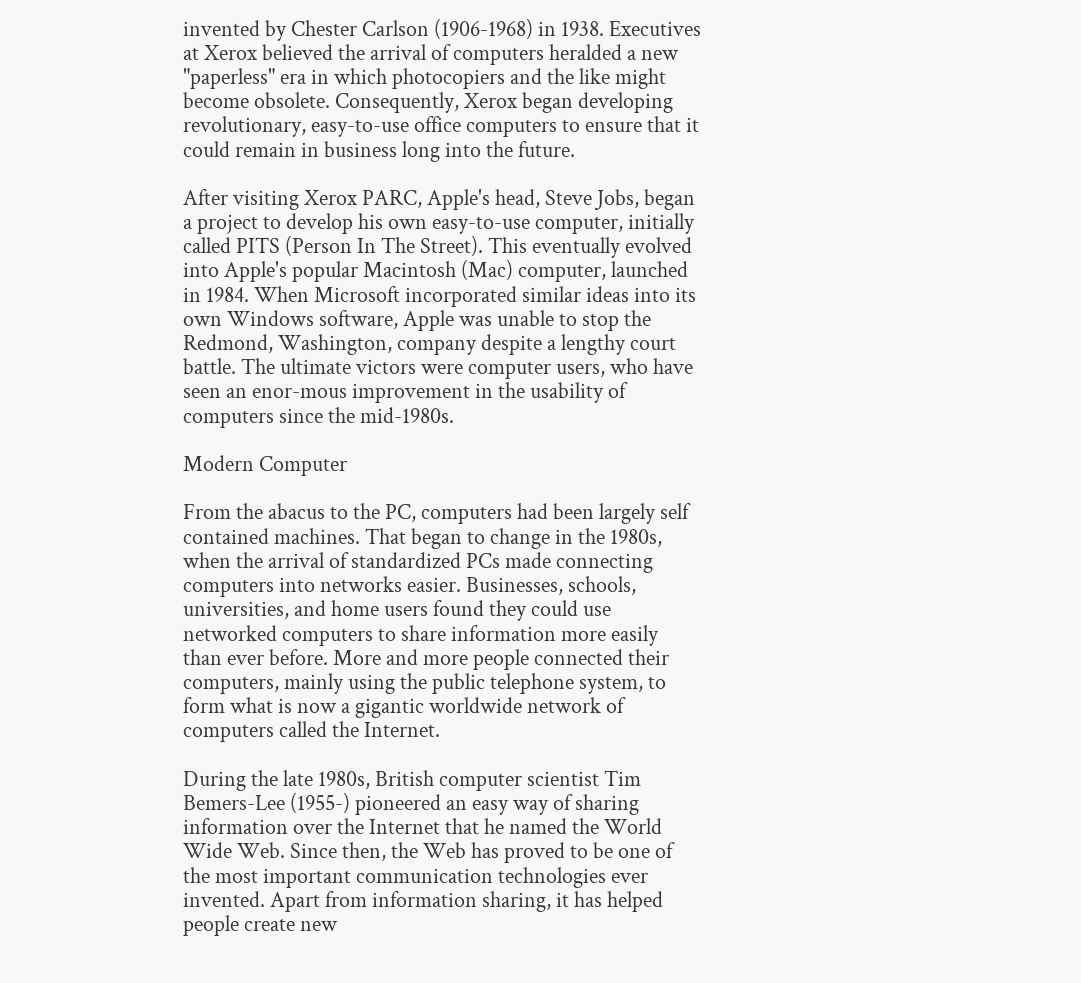invented by Chester Carlson (1906-1968) in 1938. Executives at Xerox believed the arrival of computers heralded a new "paperless" era in which photocopiers and the like might become obsolete. Consequently, Xerox began developing revolutionary, easy-to-use office computers to ensure that it could remain in business long into the future.

After visiting Xerox PARC, Apple's head, Steve Jobs, began a project to develop his own easy-to-use computer, initially called PITS (Person In The Street). This eventually evolved into Apple's popular Macintosh (Mac) computer, launched in 1984. When Microsoft incorporated similar ideas into its own Windows software, Apple was unable to stop the Redmond, Washington, company despite a lengthy court battle. The ultimate victors were computer users, who have seen an enor-mous improvement in the usability of computers since the mid-1980s.

Modern Computer

From the abacus to the PC, computers had been largely self contained machines. That began to change in the 1980s, when the arrival of standardized PCs made connecting computers into networks easier. Businesses, schools, universities, and home users found they could use networked computers to share information more easily than ever before. More and more people connected their computers, mainly using the public telephone system, to form what is now a gigantic worldwide network of computers called the Internet.

During the late 1980s, British computer scientist Tim Bemers-Lee (1955-) pioneered an easy way of sharing information over the Internet that he named the World Wide Web. Since then, the Web has proved to be one of the most important communication technologies ever invented. Apart from information sharing, it has helped people create new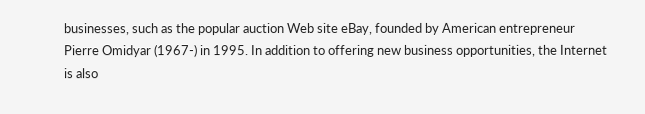businesses, such as the popular auction Web site eBay, founded by American entrepreneur Pierre Omidyar (1967-) in 1995. In addition to offering new business opportunities, the Internet is also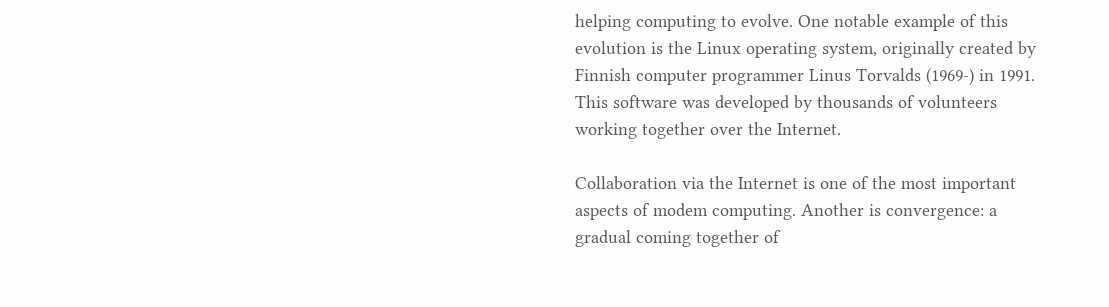helping computing to evolve. One notable example of this evolution is the Linux operating system, originally created by Finnish computer programmer Linus Torvalds (1969-) in 1991. This software was developed by thousands of volunteers working together over the Internet.

Collaboration via the Internet is one of the most important aspects of modem computing. Another is convergence: a gradual coming together of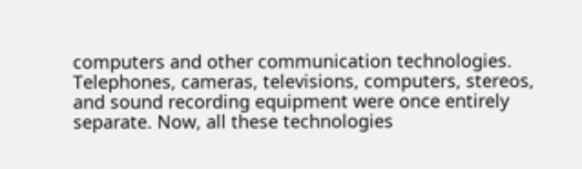computers and other communication technologies. Telephones, cameras, televisions, computers, stereos, and sound recording equipment were once entirely separate. Now, all these technologies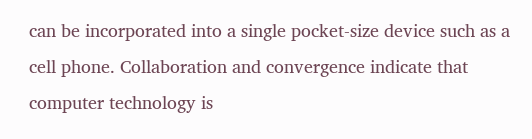can be incorporated into a single pocket-size device such as a cell phone. Collaboration and convergence indicate that computer technology is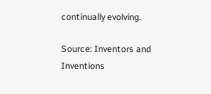continually evolving.

Source: Inventors and Inventions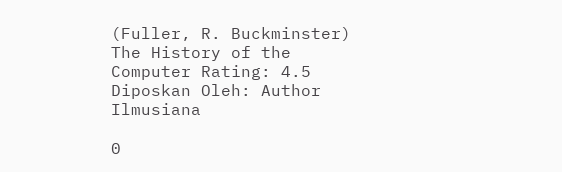(Fuller, R. Buckminster)
The History of the Computer Rating: 4.5 Diposkan Oleh: Author Ilmusiana

0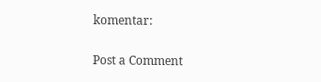komentar:

Post a Comment